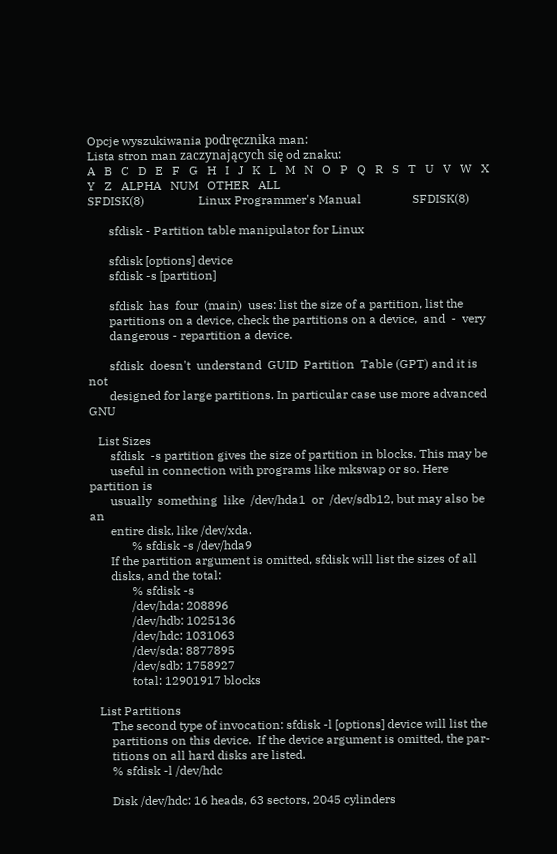Opcje wyszukiwania podręcznika man:
Lista stron man zaczynających się od znaku:
A   B   C   D   E   F   G   H   I   J   K   L   M   N   O   P   Q   R   S   T   U   V   W   X   Y   Z   ALPHA   NUM   OTHER   ALL
SFDISK(8)                  Linux Programmer's Manual                 SFDISK(8)

       sfdisk - Partition table manipulator for Linux

       sfdisk [options] device
       sfdisk -s [partition]

       sfdisk  has  four  (main)  uses: list the size of a partition, list the
       partitions on a device, check the partitions on a device,  and  -  very
       dangerous - repartition a device.

       sfdisk  doesn't  understand  GUID  Partition  Table (GPT) and it is not
       designed for large partitions. In particular case use more advanced GNU

   List Sizes
       sfdisk  -s partition gives the size of partition in blocks. This may be
       useful in connection with programs like mkswap or so. Here partition is
       usually  something  like  /dev/hda1  or  /dev/sdb12, but may also be an
       entire disk, like /dev/xda.
              % sfdisk -s /dev/hda9
       If the partition argument is omitted, sfdisk will list the sizes of all
       disks, and the total:
              % sfdisk -s
              /dev/hda: 208896
              /dev/hdb: 1025136
              /dev/hdc: 1031063
              /dev/sda: 8877895
              /dev/sdb: 1758927
              total: 12901917 blocks

   List Partitions
       The second type of invocation: sfdisk -l [options] device will list the
       partitions on this device.  If the device argument is omitted, the par-
       titions on all hard disks are listed.
       % sfdisk -l /dev/hdc

       Disk /dev/hdc: 16 heads, 63 sectors, 2045 cylinders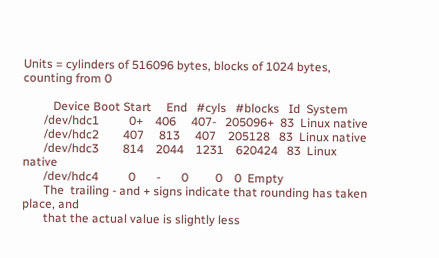Units = cylinders of 516096 bytes, blocks of 1024 bytes, counting from 0

          Device Boot Start     End   #cyls   #blocks   Id  System
       /dev/hdc1          0+    406     407-   205096+  83  Linux native
       /dev/hdc2        407     813     407    205128   83  Linux native
       /dev/hdc3        814    2044    1231    620424   83  Linux native
       /dev/hdc4          0       -       0         0    0  Empty
       The  trailing - and + signs indicate that rounding has taken place, and
       that the actual value is slightly less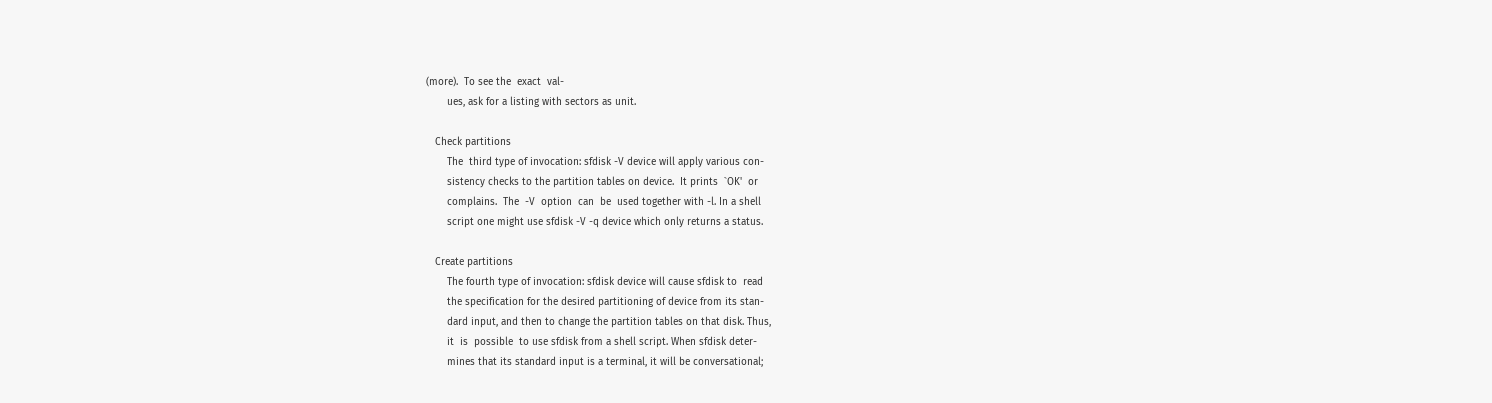(more).  To see the  exact  val-
       ues, ask for a listing with sectors as unit.

   Check partitions
       The  third type of invocation: sfdisk -V device will apply various con-
       sistency checks to the partition tables on device.  It prints  `OK'  or
       complains.  The  -V  option  can  be  used together with -l. In a shell
       script one might use sfdisk -V -q device which only returns a status.

   Create partitions
       The fourth type of invocation: sfdisk device will cause sfdisk to  read
       the specification for the desired partitioning of device from its stan-
       dard input, and then to change the partition tables on that disk. Thus,
       it  is  possible  to use sfdisk from a shell script. When sfdisk deter-
       mines that its standard input is a terminal, it will be conversational;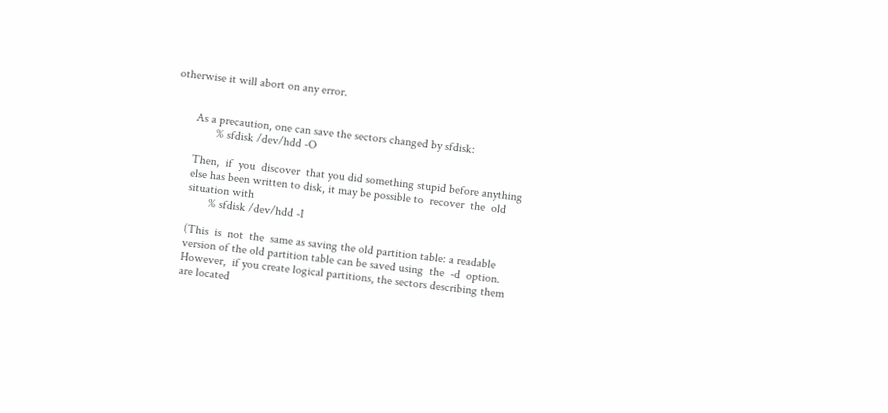otherwise it will abort on any error.


       As a precaution, one can save the sectors changed by sfdisk:
              % sfdisk /dev/hdd -O

       Then,  if  you  discover  that you did something stupid before anything
       else has been written to disk, it may be possible to  recover  the  old
       situation with
              % sfdisk /dev/hdd -I

       (This  is  not  the  same as saving the old partition table: a readable
       version of the old partition table can be saved using  the  -d  option.
       However,  if you create logical partitions, the sectors describing them
       are located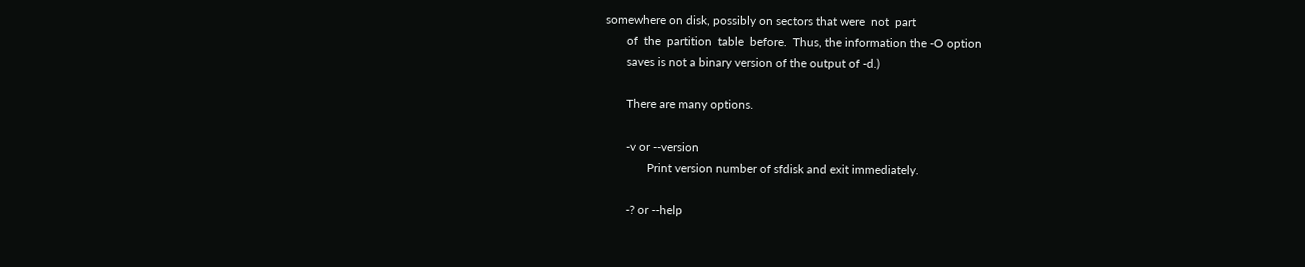somewhere on disk, possibly on sectors that were  not  part
       of  the  partition  table  before.  Thus, the information the -O option
       saves is not a binary version of the output of -d.)

       There are many options.

       -v or --version
              Print version number of sfdisk and exit immediately.

       -? or --help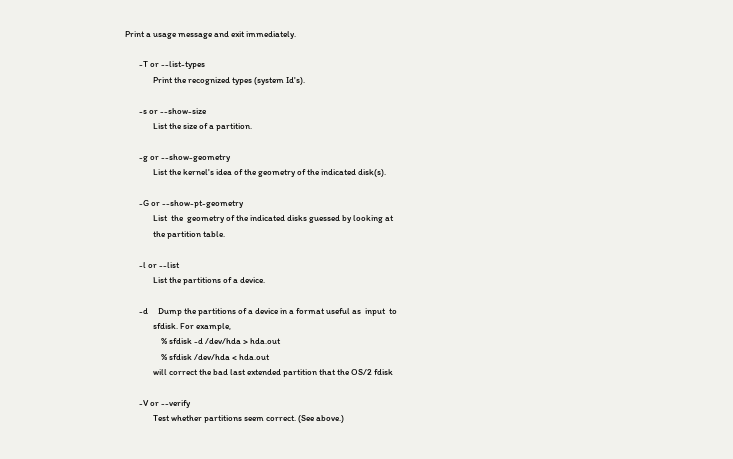Print a usage message and exit immediately.

       -T or --list-types
              Print the recognized types (system Id's).

       -s or --show-size
              List the size of a partition.

       -g or --show-geometry
              List the kernel's idea of the geometry of the indicated disk(s).

       -G or --show-pt-geometry
              List  the  geometry of the indicated disks guessed by looking at
              the partition table.

       -l or --list
              List the partitions of a device.

       -d     Dump the partitions of a device in a format useful as  input  to
              sfdisk. For example,
                  % sfdisk -d /dev/hda > hda.out
                  % sfdisk /dev/hda < hda.out
              will correct the bad last extended partition that the OS/2 fdisk

       -V or --verify
              Test whether partitions seem correct. (See above.)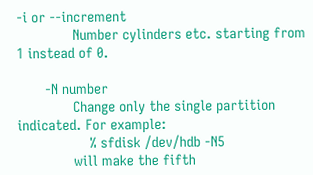-i or --increment
              Number cylinders etc. starting from 1 instead of 0.

       -N number
              Change only the single partition indicated. For example:
                  % sfdisk /dev/hdb -N5
              will make the fifth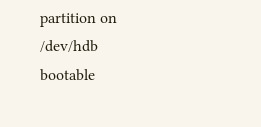partition on  /dev/hdb  bootable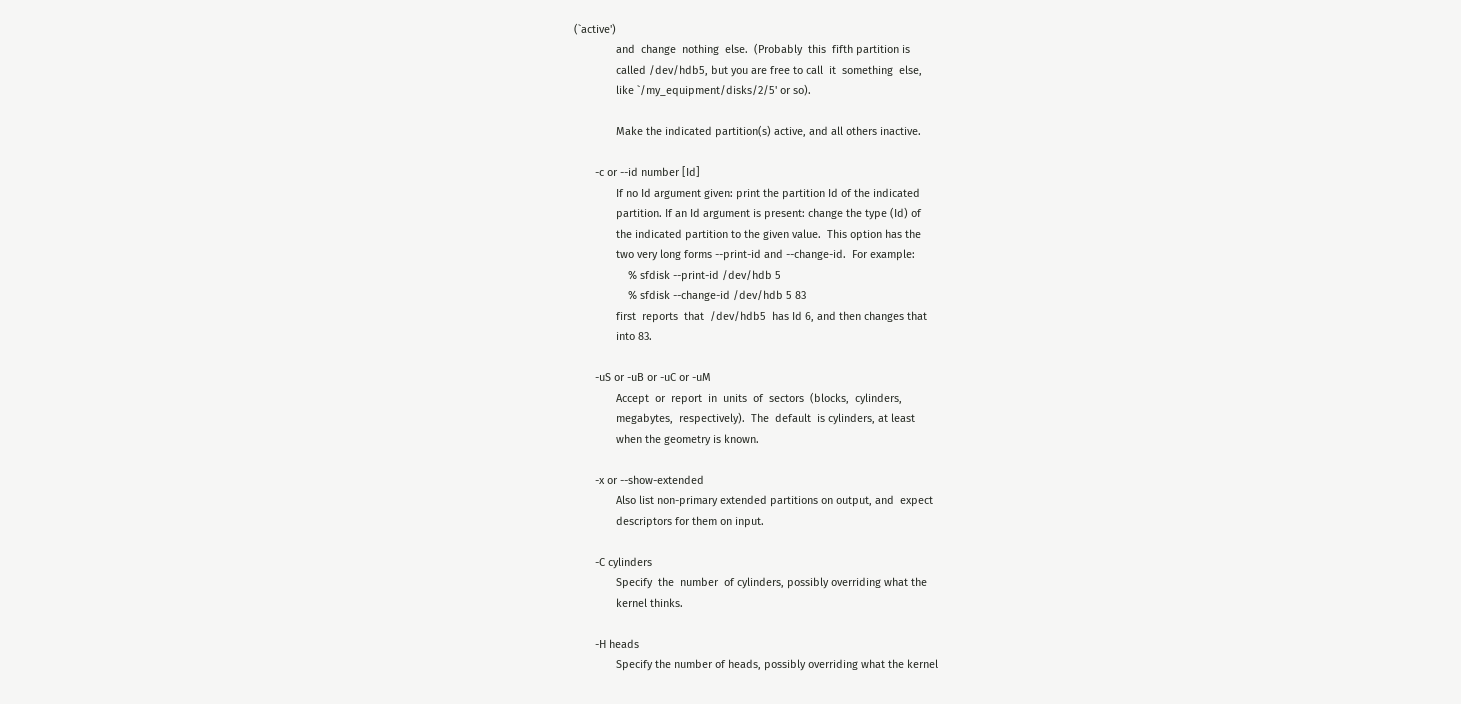(`active')
              and  change  nothing  else.  (Probably  this  fifth partition is
              called /dev/hdb5, but you are free to call  it  something  else,
              like `/my_equipment/disks/2/5' or so).

              Make the indicated partition(s) active, and all others inactive.

       -c or --id number [Id]
              If no Id argument given: print the partition Id of the indicated
              partition. If an Id argument is present: change the type (Id) of
              the indicated partition to the given value.  This option has the
              two very long forms --print-id and --change-id.  For example:
                  % sfdisk --print-id /dev/hdb 5
                  % sfdisk --change-id /dev/hdb 5 83
              first  reports  that  /dev/hdb5  has Id 6, and then changes that
              into 83.

       -uS or -uB or -uC or -uM
              Accept  or  report  in  units  of  sectors  (blocks,  cylinders,
              megabytes,  respectively).  The  default  is cylinders, at least
              when the geometry is known.

       -x or --show-extended
              Also list non-primary extended partitions on output, and  expect
              descriptors for them on input.

       -C cylinders
              Specify  the  number  of cylinders, possibly overriding what the
              kernel thinks.

       -H heads
              Specify the number of heads, possibly overriding what the kernel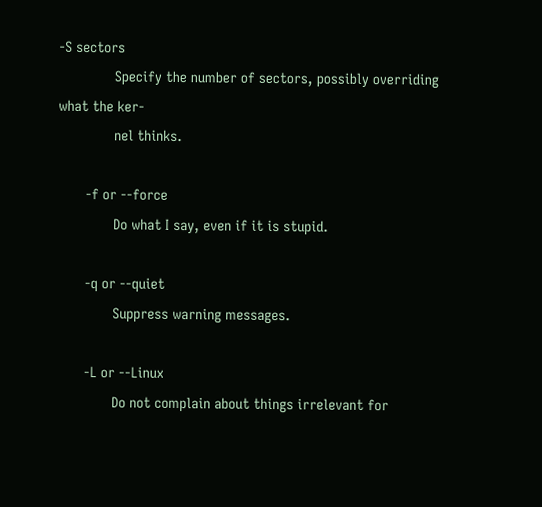-S sectors
              Specify the number of sectors, possibly overriding what the ker-
              nel thinks.

       -f or --force
              Do what I say, even if it is stupid.

       -q or --quiet
              Suppress warning messages.

       -L or --Linux
              Do not complain about things irrelevant for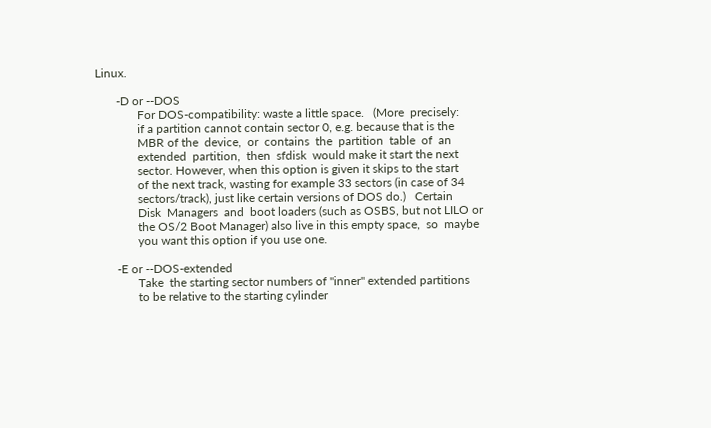Linux.

       -D or --DOS
              For DOS-compatibility: waste a little space.   (More  precisely:
              if a partition cannot contain sector 0, e.g. because that is the
              MBR of the  device,  or  contains  the  partition  table  of  an
              extended  partition,  then  sfdisk  would make it start the next
              sector. However, when this option is given it skips to the start
              of the next track, wasting for example 33 sectors (in case of 34
              sectors/track), just like certain versions of DOS do.)   Certain
              Disk  Managers  and  boot loaders (such as OSBS, but not LILO or
              the OS/2 Boot Manager) also live in this empty space,  so  maybe
              you want this option if you use one.

       -E or --DOS-extended
              Take  the starting sector numbers of "inner" extended partitions
              to be relative to the starting cylinder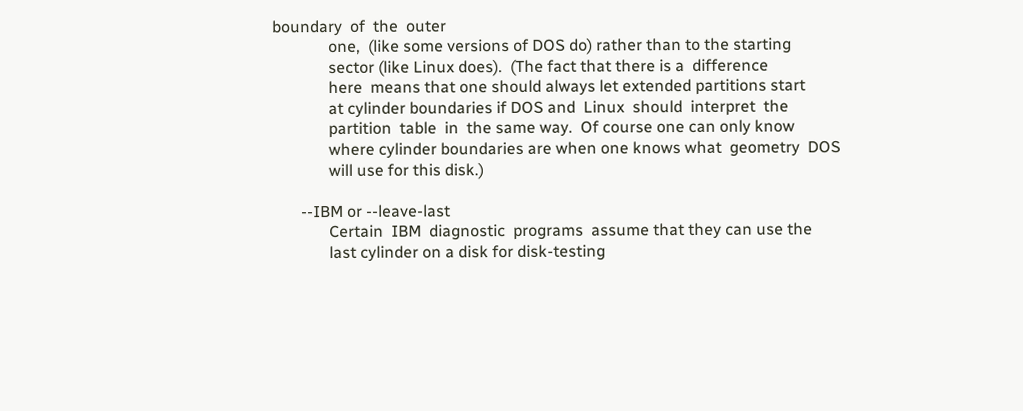boundary  of  the  outer
              one,  (like some versions of DOS do) rather than to the starting
              sector (like Linux does).  (The fact that there is a  difference
              here  means that one should always let extended partitions start
              at cylinder boundaries if DOS and  Linux  should  interpret  the
              partition  table  in  the same way.  Of course one can only know
              where cylinder boundaries are when one knows what  geometry  DOS
              will use for this disk.)

       --IBM or --leave-last
              Certain  IBM  diagnostic  programs  assume that they can use the
              last cylinder on a disk for disk-testing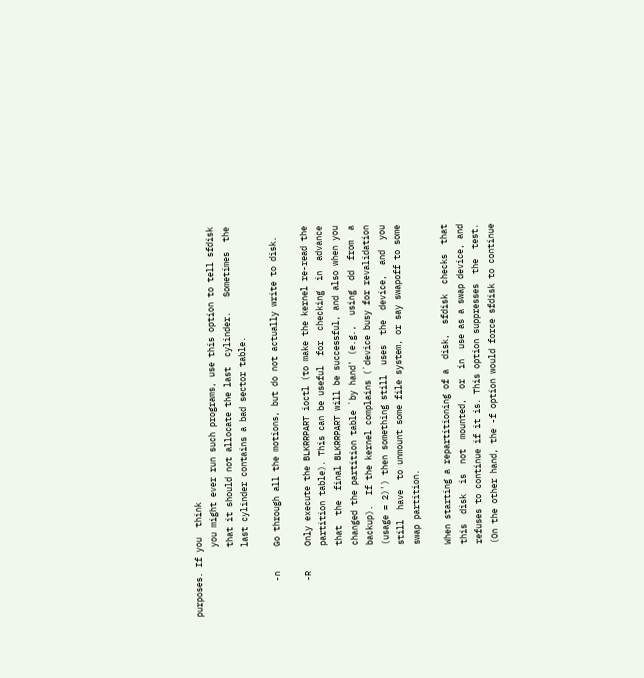purposes. If you  think
              you might ever run such programs, use this option to tell sfdisk
              that it should not allocate the last  cylinder.   Sometimes  the
              last cylinder contains a bad sector table.

       -n     Go through all the motions, but do not actually write to disk.

       -R     Only execute the BLKRRPART ioctl (to make the kernel re-read the
              partition table). This can be useful  for  checking  in  advance
              that  the  final BLKRRPART will be successful, and also when you
              changed the partition table `by hand' (e.g.,  using  dd  from  a
              backup).  If the kernel complains (`device busy for revalidation
              (usage = 2)') then something still  uses  the  device,  and  you
              still  have  to unmount some file system, or say swapoff to some
              swap partition.

              When starting a repartitioning of a  disk,  sfdisk  checks  that
              this  disk  is  not  mounted,  or  in  use as a swap device, and
              refuses to continue if it is. This option suppresses  the  test.
              (On the other hand, the -f option would force sfdisk to continue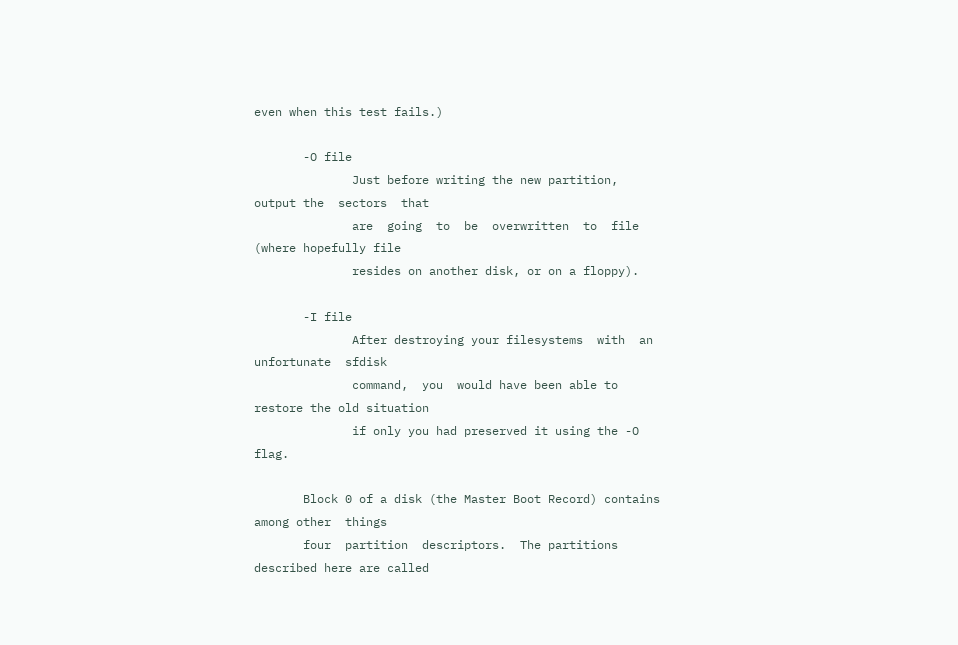even when this test fails.)

       -O file
              Just before writing the new partition, output the  sectors  that
              are  going  to  be  overwritten  to  file  (where hopefully file
              resides on another disk, or on a floppy).

       -I file
              After destroying your filesystems  with  an  unfortunate  sfdisk
              command,  you  would have been able to restore the old situation
              if only you had preserved it using the -O flag.

       Block 0 of a disk (the Master Boot Record) contains among other  things
       four  partition  descriptors.  The partitions described here are called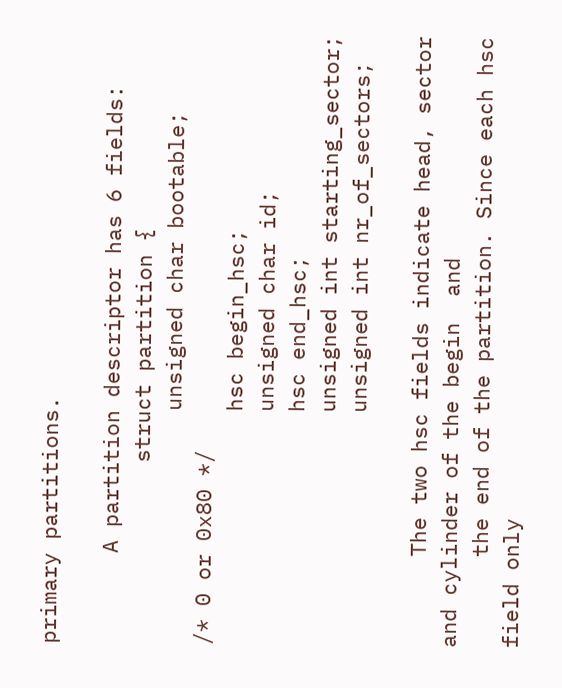primary partitions.

       A partition descriptor has 6 fields:
              struct partition {
                  unsigned char bootable;        /* 0 or 0x80 */
                  hsc begin_hsc;
                  unsigned char id;
                  hsc end_hsc;
                  unsigned int starting_sector;
                  unsigned int nr_of_sectors;

       The two hsc fields indicate head, sector and cylinder of the begin  and
       the end of the partition. Since each hsc field only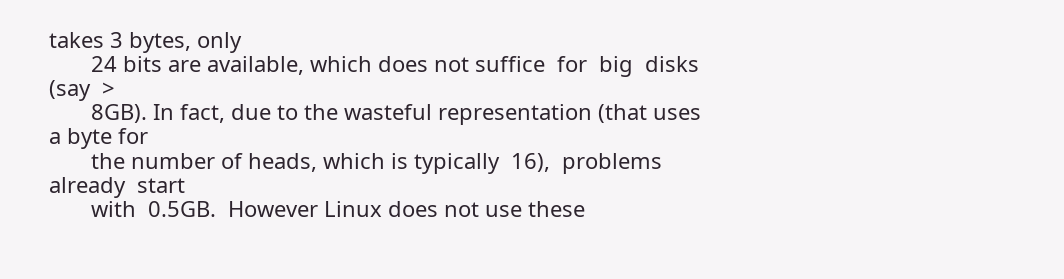takes 3 bytes, only
       24 bits are available, which does not suffice  for  big  disks  (say  >
       8GB). In fact, due to the wasteful representation (that uses a byte for
       the number of heads, which is typically  16),  problems  already  start
       with  0.5GB.  However Linux does not use these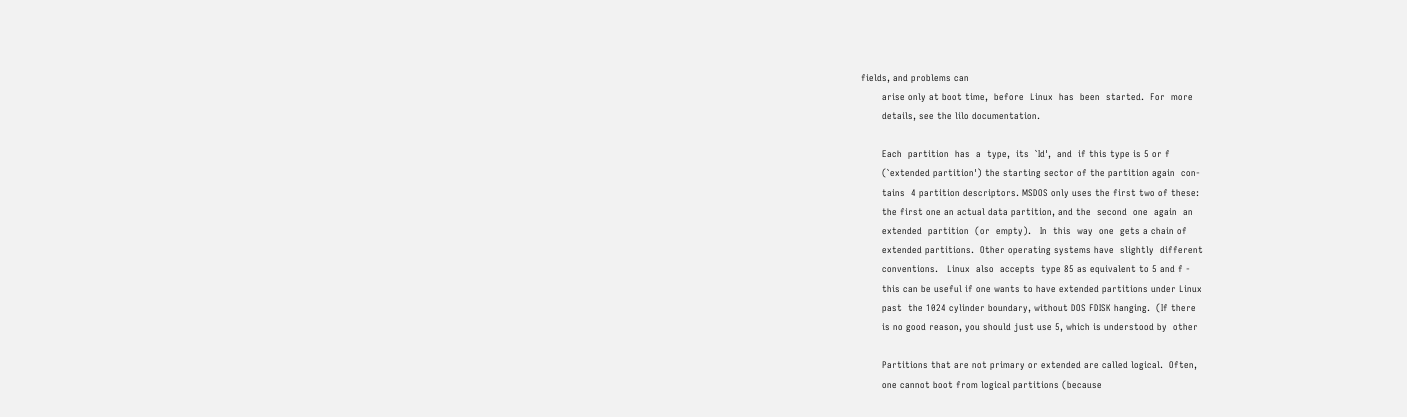fields, and problems can
       arise only at boot time,  before  Linux  has  been  started.  For  more
       details, see the lilo documentation.

       Each  partition  has  a  type,  its  `Id',  and  if this type is 5 or f
       (`extended partition') the starting sector of the partition again  con-
       tains  4 partition descriptors. MSDOS only uses the first two of these:
       the first one an actual data partition, and the  second  one  again  an
       extended  partition  (or  empty).   In  this  way  one  gets a chain of
       extended partitions.  Other operating systems have  slightly  different
       conventions.   Linux  also  accepts  type 85 as equivalent to 5 and f -
       this can be useful if one wants to have extended partitions under Linux
       past  the 1024 cylinder boundary, without DOS FDISK hanging.  (If there
       is no good reason, you should just use 5, which is understood by  other

       Partitions that are not primary or extended are called logical.  Often,
       one cannot boot from logical partitions (because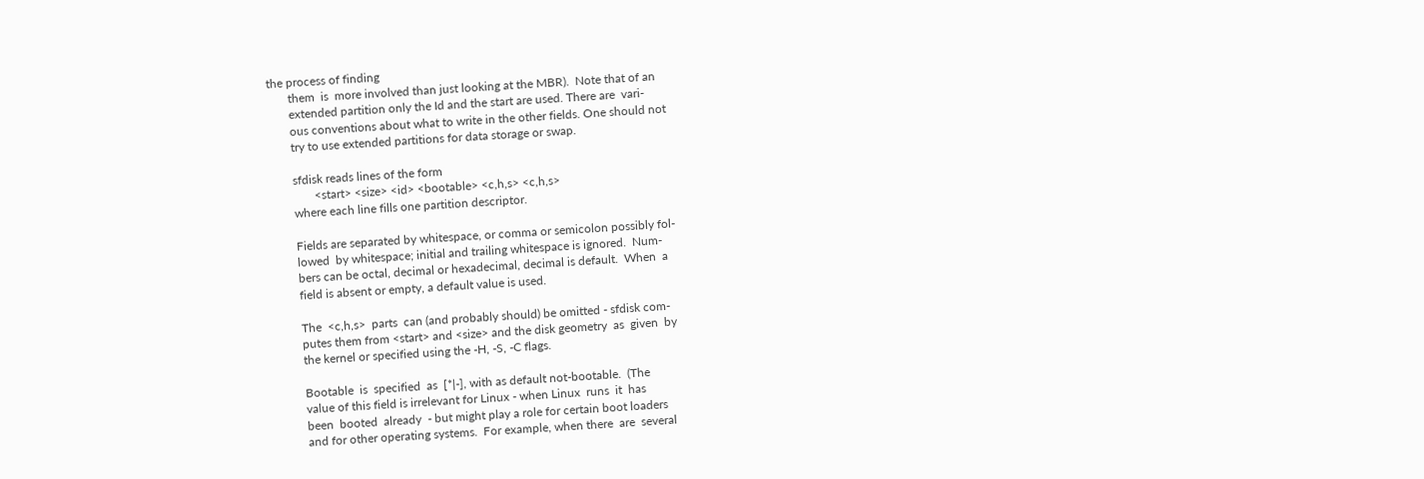the process of finding
       them  is  more involved than just looking at the MBR).  Note that of an
       extended partition only the Id and the start are used. There are  vari-
       ous conventions about what to write in the other fields. One should not
       try to use extended partitions for data storage or swap.

       sfdisk reads lines of the form
              <start> <size> <id> <bootable> <c,h,s> <c,h,s>
       where each line fills one partition descriptor.

       Fields are separated by whitespace, or comma or semicolon possibly fol-
       lowed  by whitespace; initial and trailing whitespace is ignored.  Num-
       bers can be octal, decimal or hexadecimal, decimal is default.  When  a
       field is absent or empty, a default value is used.

       The  <c,h,s>  parts  can (and probably should) be omitted - sfdisk com-
       putes them from <start> and <size> and the disk geometry  as  given  by
       the kernel or specified using the -H, -S, -C flags.

       Bootable  is  specified  as  [*|-], with as default not-bootable.  (The
       value of this field is irrelevant for Linux - when Linux  runs  it  has
       been  booted  already  - but might play a role for certain boot loaders
       and for other operating systems.  For example, when there  are  several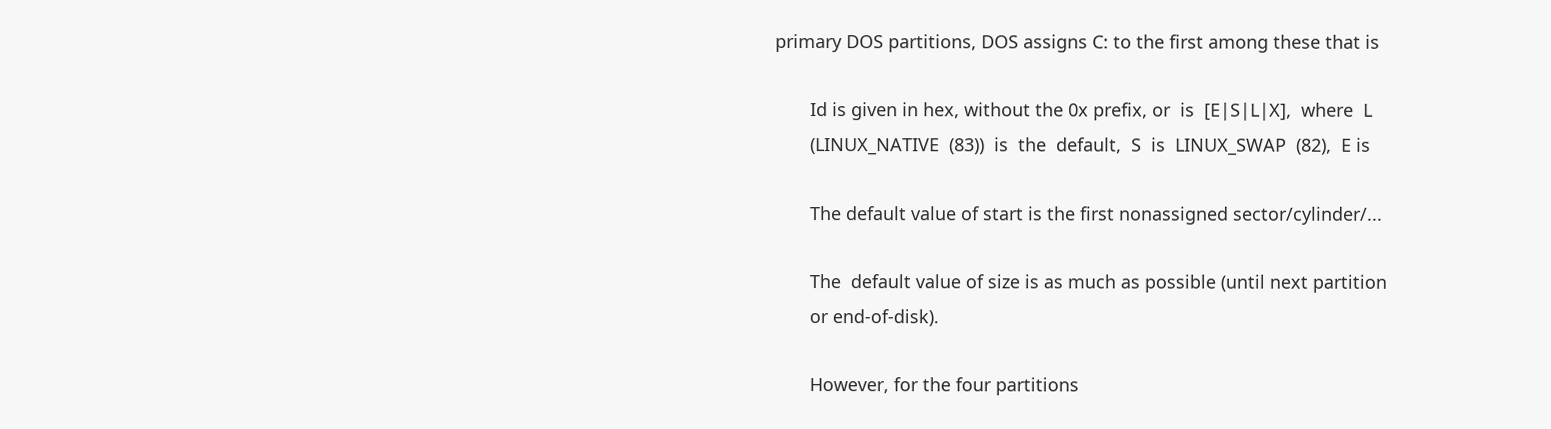primary DOS partitions, DOS assigns C: to the first among these that is

       Id is given in hex, without the 0x prefix, or  is  [E|S|L|X],  where  L
       (LINUX_NATIVE  (83))  is  the  default,  S  is  LINUX_SWAP  (82),  E is

       The default value of start is the first nonassigned sector/cylinder/...

       The  default value of size is as much as possible (until next partition
       or end-of-disk).

       However, for the four partitions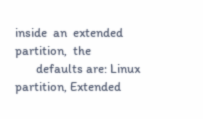inside  an  extended  partition,  the
       defaults are: Linux partition, Extended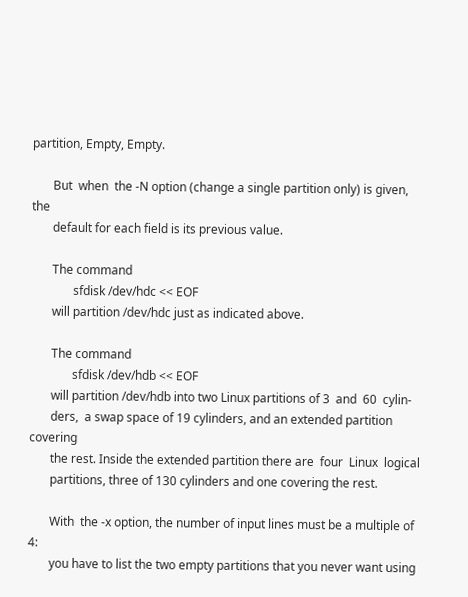partition, Empty, Empty.

       But  when  the -N option (change a single partition only) is given, the
       default for each field is its previous value.

       The command
              sfdisk /dev/hdc << EOF
       will partition /dev/hdc just as indicated above.

       The command
              sfdisk /dev/hdb << EOF
       will partition /dev/hdb into two Linux partitions of 3  and  60  cylin-
       ders,  a swap space of 19 cylinders, and an extended partition covering
       the rest. Inside the extended partition there are  four  Linux  logical
       partitions, three of 130 cylinders and one covering the rest.

       With  the -x option, the number of input lines must be a multiple of 4:
       you have to list the two empty partitions that you never want using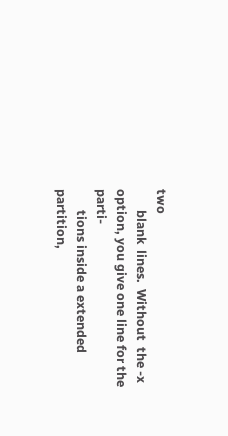two
       blank  lines.  Without  the -x option, you give one line for the parti-
       tions inside a extended partition,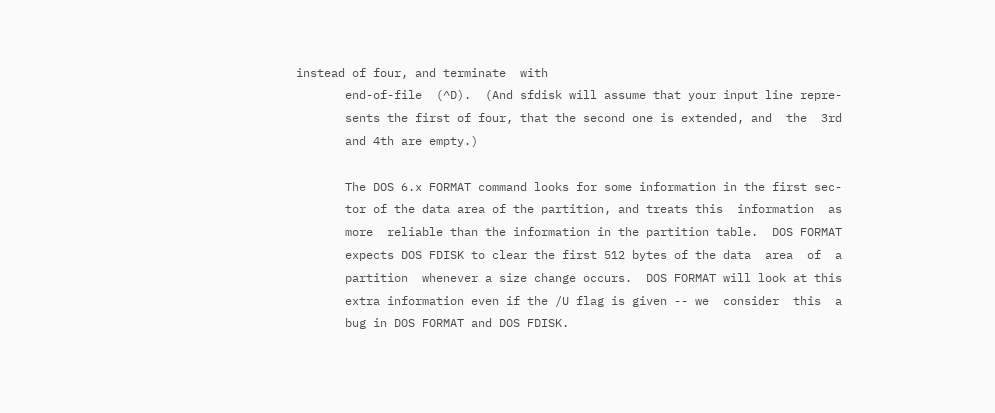instead of four, and terminate  with
       end-of-file  (^D).  (And sfdisk will assume that your input line repre-
       sents the first of four, that the second one is extended, and  the  3rd
       and 4th are empty.)

       The DOS 6.x FORMAT command looks for some information in the first sec-
       tor of the data area of the partition, and treats this  information  as
       more  reliable than the information in the partition table.  DOS FORMAT
       expects DOS FDISK to clear the first 512 bytes of the data  area  of  a
       partition  whenever a size change occurs.  DOS FORMAT will look at this
       extra information even if the /U flag is given -- we  consider  this  a
       bug in DOS FORMAT and DOS FDISK.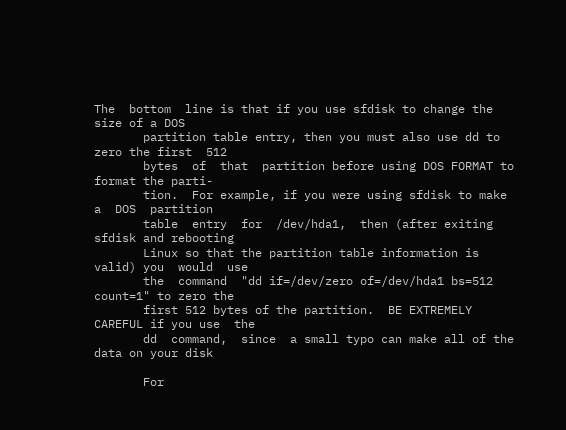The  bottom  line is that if you use sfdisk to change the size of a DOS
       partition table entry, then you must also use dd to zero the first  512
       bytes  of  that  partition before using DOS FORMAT to format the parti-
       tion.  For example, if you were using sfdisk to make  a  DOS  partition
       table  entry  for  /dev/hda1,  then (after exiting sfdisk and rebooting
       Linux so that the partition table information is valid) you  would  use
       the  command  "dd if=/dev/zero of=/dev/hda1 bs=512 count=1" to zero the
       first 512 bytes of the partition.  BE EXTREMELY CAREFUL if you use  the
       dd  command,  since  a small typo can make all of the data on your disk

       For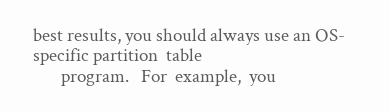best results, you should always use an OS-specific partition  table
       program.   For  example,  you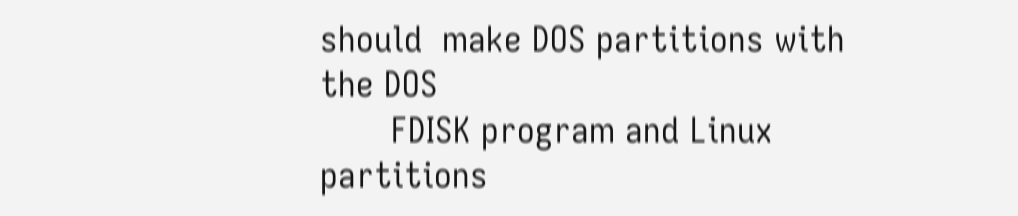should  make DOS partitions with the DOS
       FDISK program and Linux partitions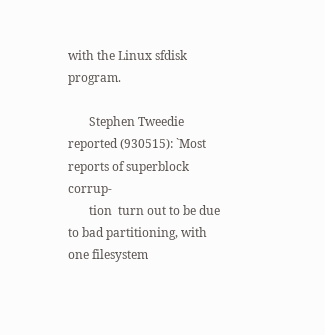with the Linux sfdisk program.

       Stephen Tweedie reported (930515): `Most reports of superblock  corrup-
       tion  turn out to be due to bad partitioning, with one filesystem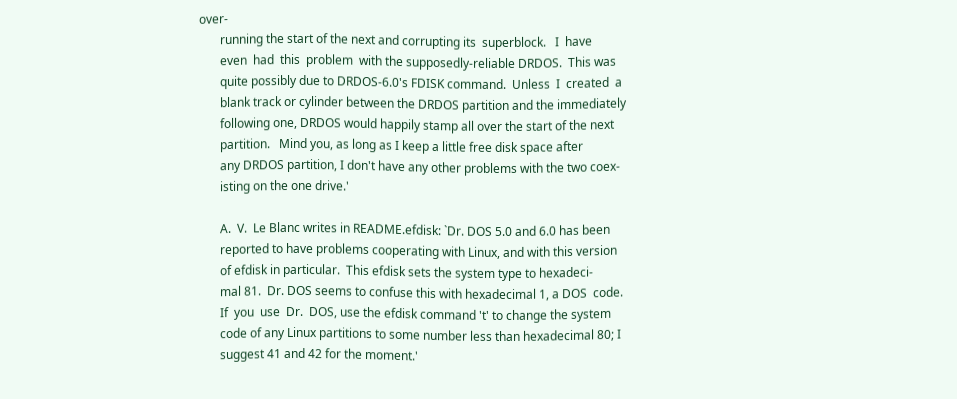over-
       running the start of the next and corrupting its  superblock.   I  have
       even  had  this  problem  with the supposedly-reliable DRDOS.  This was
       quite possibly due to DRDOS-6.0's FDISK command.  Unless  I  created  a
       blank track or cylinder between the DRDOS partition and the immediately
       following one, DRDOS would happily stamp all over the start of the next
       partition.   Mind you, as long as I keep a little free disk space after
       any DRDOS partition, I don't have any other problems with the two coex-
       isting on the one drive.'

       A.  V.  Le Blanc writes in README.efdisk: `Dr. DOS 5.0 and 6.0 has been
       reported to have problems cooperating with Linux, and with this version
       of efdisk in particular.  This efdisk sets the system type to hexadeci-
       mal 81.  Dr. DOS seems to confuse this with hexadecimal 1, a DOS  code.
       If  you  use  Dr.  DOS, use the efdisk command 't' to change the system
       code of any Linux partitions to some number less than hexadecimal 80; I
       suggest 41 and 42 for the moment.'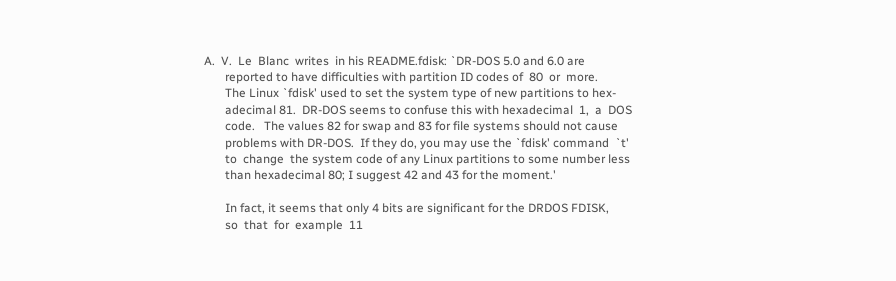A.  V.  Le  Blanc  writes  in his README.fdisk: `DR-DOS 5.0 and 6.0 are
       reported to have difficulties with partition ID codes of  80  or  more.
       The Linux `fdisk' used to set the system type of new partitions to hex-
       adecimal 81.  DR-DOS seems to confuse this with hexadecimal  1,  a  DOS
       code.   The values 82 for swap and 83 for file systems should not cause
       problems with DR-DOS.  If they do, you may use the `fdisk' command  `t'
       to  change  the system code of any Linux partitions to some number less
       than hexadecimal 80; I suggest 42 and 43 for the moment.'

       In fact, it seems that only 4 bits are significant for the DRDOS FDISK,
       so  that  for  example  11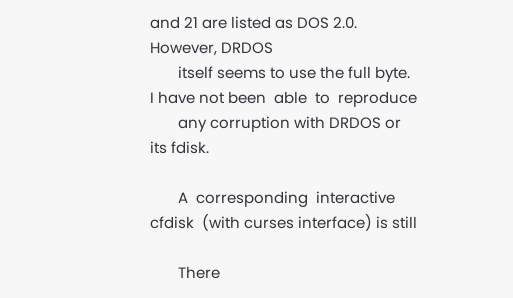and 21 are listed as DOS 2.0. However, DRDOS
       itself seems to use the full byte. I have not been  able  to  reproduce
       any corruption with DRDOS or its fdisk.

       A  corresponding  interactive  cfdisk  (with curses interface) is still

       There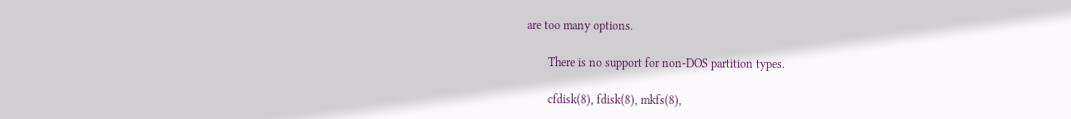are too many options.

       There is no support for non-DOS partition types.

       cfdisk(8), fdisk(8), mkfs(8),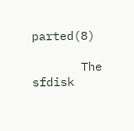parted(8)

       The sfdisk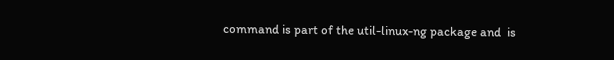command is part of the util-linux-ng package and  is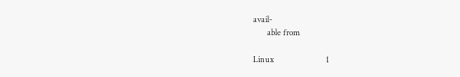avail-
       able from

Linux                          1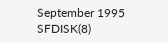September 1995                      SFDISK(8)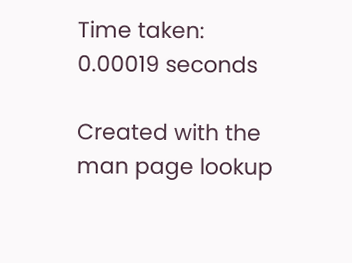Time taken: 0.00019 seconds

Created with the man page lookup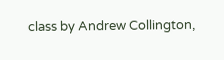class by Andrew Collington,